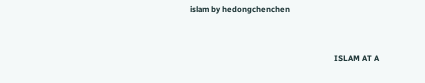islam by hedongchenchen


                                                                        ISLAM AT A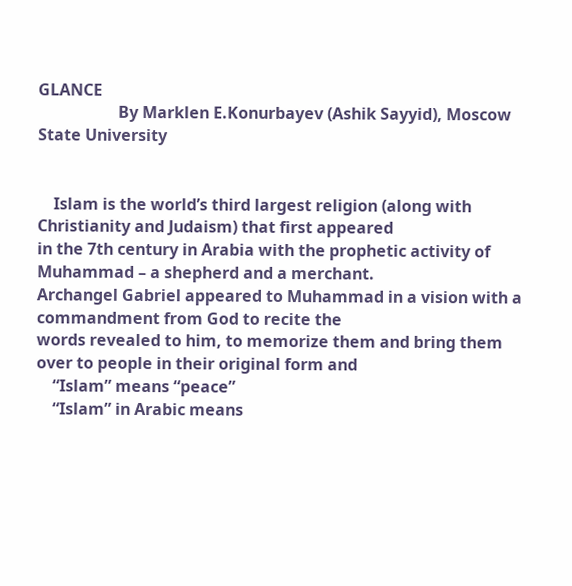GLANCE
                    By Marklen E.Konurbayev (Ashik Sayyid), Moscow State University


    Islam is the world’s third largest religion (along with Christianity and Judaism) that first appeared
in the 7th century in Arabia with the prophetic activity of Muhammad – a shepherd and a merchant.
Archangel Gabriel appeared to Muhammad in a vision with a commandment from God to recite the
words revealed to him, to memorize them and bring them over to people in their original form and
    “Islam” means “peace”
    “Islam” in Arabic means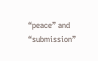“peace” and “submission”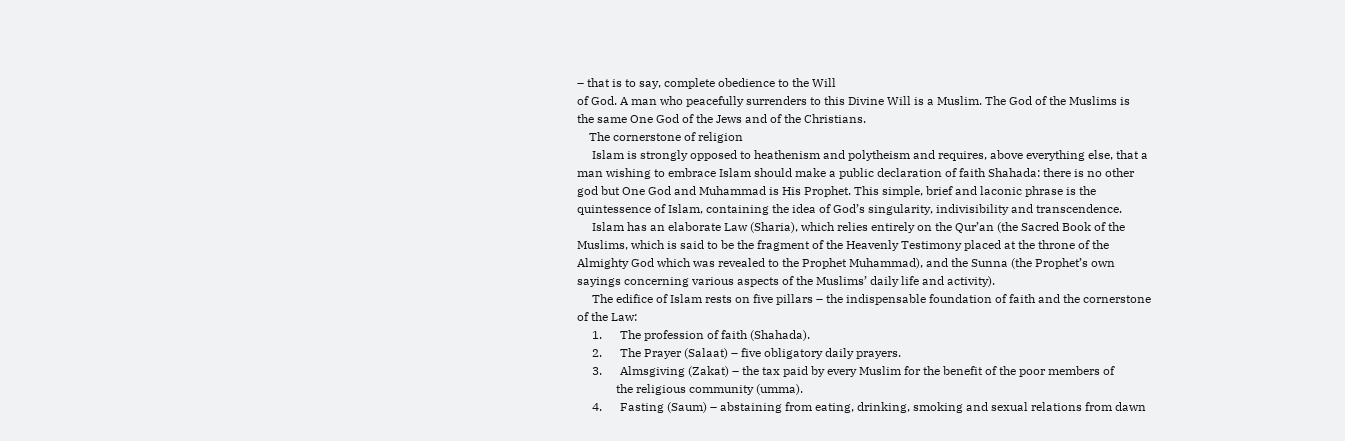– that is to say, complete obedience to the Will
of God. A man who peacefully surrenders to this Divine Will is a Muslim. The God of the Muslims is
the same One God of the Jews and of the Christians.
    The cornerstone of religion
     Islam is strongly opposed to heathenism and polytheism and requires, above everything else, that a
man wishing to embrace Islam should make a public declaration of faith Shahada: there is no other
god but One God and Muhammad is His Prophet. This simple, brief and laconic phrase is the
quintessence of Islam, containing the idea of God’s singularity, indivisibility and transcendence.
     Islam has an elaborate Law (Sharia), which relies entirely on the Qur’an (the Sacred Book of the
Muslims, which is said to be the fragment of the Heavenly Testimony placed at the throne of the
Almighty God which was revealed to the Prophet Muhammad), and the Sunna (the Prophet’s own
sayings concerning various aspects of the Muslims’ daily life and activity).
     The edifice of Islam rests on five pillars – the indispensable foundation of faith and the cornerstone
of the Law:
     1.      The profession of faith (Shahada).
     2.      The Prayer (Salaat) – five obligatory daily prayers.
     3.      Almsgiving (Zakat) – the tax paid by every Muslim for the benefit of the poor members of
             the religious community (umma).
     4.      Fasting (Saum) – abstaining from eating, drinking, smoking and sexual relations from dawn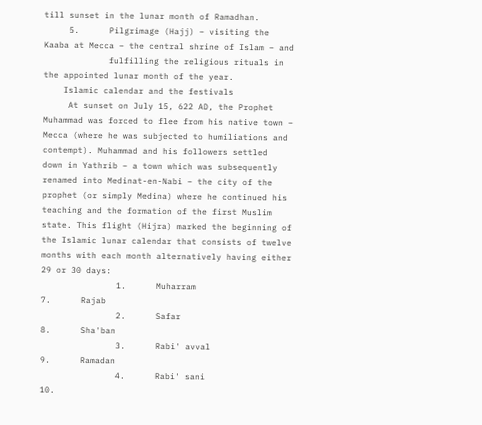till sunset in the lunar month of Ramadhan.
     5.      Pilgrimage (Hajj) – visiting the Kaaba at Mecca – the central shrine of Islam – and
             fulfilling the religious rituals in the appointed lunar month of the year.
    Islamic calendar and the festivals
     At sunset on July 15, 622 AD, the Prophet Muhammad was forced to flee from his native town –
Mecca (where he was subjected to humiliations and contempt). Muhammad and his followers settled
down in Yathrib – a town which was subsequently renamed into Medinat-en-Nabi – the city of the
prophet (or simply Medina) where he continued his teaching and the formation of the first Muslim
state. This flight (Hijra) marked the beginning of the Islamic lunar calendar that consists of twelve
months with each month alternatively having either 29 or 30 days:
               1.      Muharram                                  7.      Rajab
               2.      Safar                                     8.      Sha'ban
               3.      Rabi' avval                               9.      Ramadan
               4.      Rabi' sani                                10.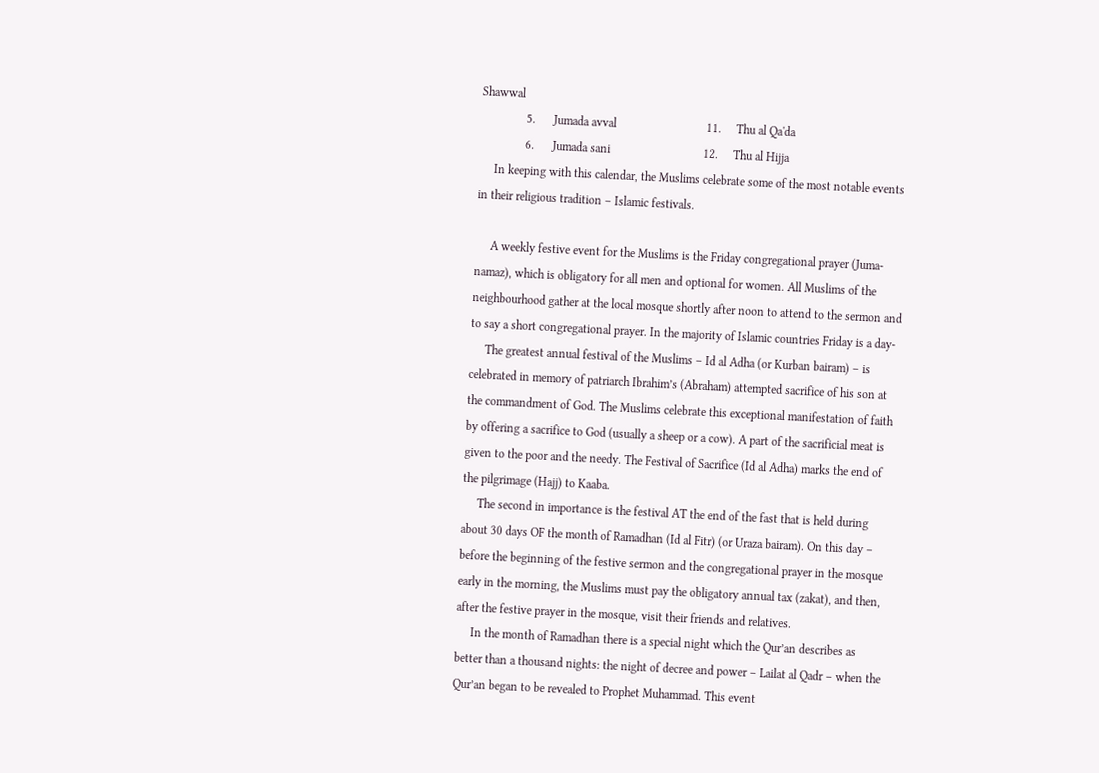Shawwal
               5.      Jumada avval                              11.     Thu al Qa'da
               6.      Jumada sani                               12.     Thu al Hijja
     In keeping with this calendar, the Muslims celebrate some of the most notable events
in their religious tradition – Islamic festivals.

     A weekly festive event for the Muslims is the Friday congregational prayer (Juma-
namaz), which is obligatory for all men and optional for women. All Muslims of the
neighbourhood gather at the local mosque shortly after noon to attend to the sermon and
to say a short congregational prayer. In the majority of Islamic countries Friday is a day-
     The greatest annual festival of the Muslims – Id al Adha (or Kurban bairam) – is
celebrated in memory of patriarch Ibrahim’s (Abraham) attempted sacrifice of his son at
the commandment of God. The Muslims celebrate this exceptional manifestation of faith
by offering a sacrifice to God (usually a sheep or a cow). A part of the sacrificial meat is
given to the poor and the needy. The Festival of Sacrifice (Id al Adha) marks the end of
the pilgrimage (Hajj) to Kaaba.
     The second in importance is the festival AT the end of the fast that is held during
about 30 days OF the month of Ramadhan (Id al Fitr) (or Uraza bairam). On this day –
before the beginning of the festive sermon and the congregational prayer in the mosque
early in the morning, the Muslims must pay the obligatory annual tax (zakat), and then,
after the festive prayer in the mosque, visit their friends and relatives.
     In the month of Ramadhan there is a special night which the Qur’an describes as
better than a thousand nights: the night of decree and power – Lailat al Qadr – when the
Qur’an began to be revealed to Prophet Muhammad. This event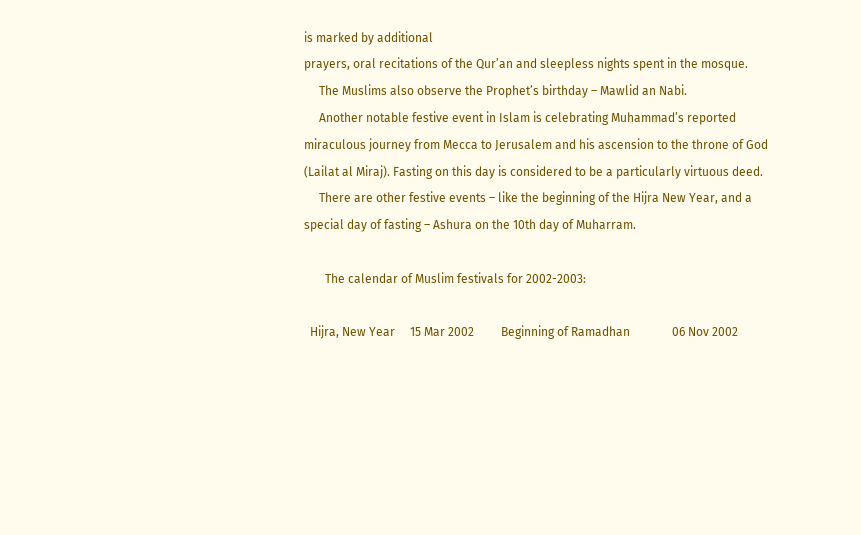is marked by additional
prayers, oral recitations of the Qur’an and sleepless nights spent in the mosque.
     The Muslims also observe the Prophet’s birthday – Mawlid an Nabi.
     Another notable festive event in Islam is celebrating Muhammad’s reported
miraculous journey from Mecca to Jerusalem and his ascension to the throne of God
(Lailat al Miraj). Fasting on this day is considered to be a particularly virtuous deed.
     There are other festive events – like the beginning of the Hijra New Year, and a
special day of fasting – Ashura on the 10th day of Muharram.

       The calendar of Muslim festivals for 2002-2003:

  Hijra, New Year     15 Mar 2002         Beginning of Ramadhan              06 Nov 2002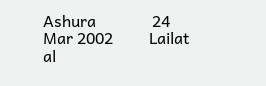Ashura              24 Mar 2002         Lailat al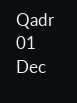Qadr                     01 Dec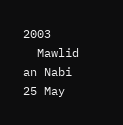2003
  Mawlid an Nabi      25 May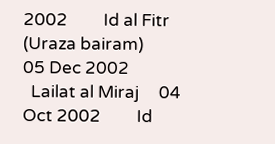2002         Id al Fitr (Uraza bairam)          05 Dec 2002
  Lailat al Miraj     04 Oct 2002         Id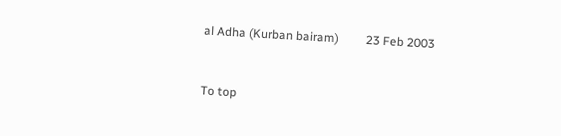al Adha (Kurban bairam)         23 Feb 2003



To top